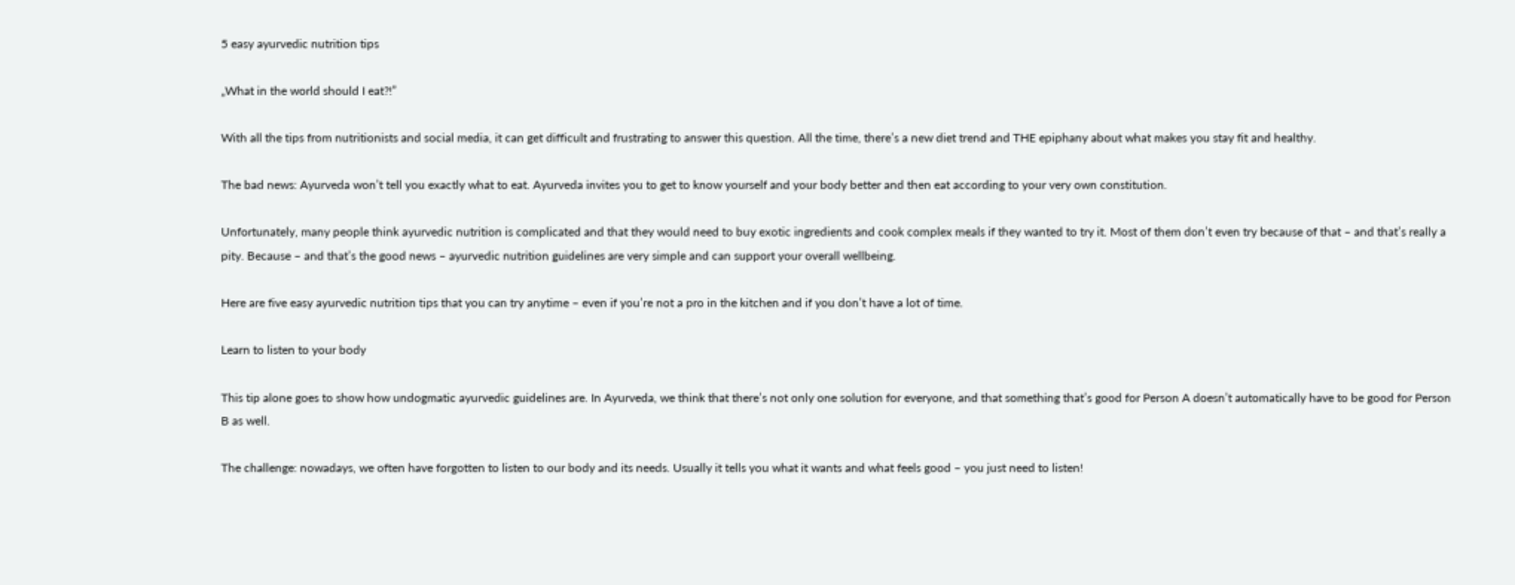5 easy ayurvedic nutrition tips

„What in the world should I eat?!”

With all the tips from nutritionists and social media, it can get difficult and frustrating to answer this question. All the time, there’s a new diet trend and THE epiphany about what makes you stay fit and healthy.

The bad news: Ayurveda won’t tell you exactly what to eat. Ayurveda invites you to get to know yourself and your body better and then eat according to your very own constitution.

Unfortunately, many people think ayurvedic nutrition is complicated and that they would need to buy exotic ingredients and cook complex meals if they wanted to try it. Most of them don’t even try because of that – and that’s really a pity. Because – and that’s the good news – ayurvedic nutrition guidelines are very simple and can support your overall wellbeing.

Here are five easy ayurvedic nutrition tips that you can try anytime – even if you’re not a pro in the kitchen and if you don’t have a lot of time.

Learn to listen to your body

This tip alone goes to show how undogmatic ayurvedic guidelines are. In Ayurveda, we think that there’s not only one solution for everyone, and that something that’s good for Person A doesn’t automatically have to be good for Person B as well.

The challenge: nowadays, we often have forgotten to listen to our body and its needs. Usually it tells you what it wants and what feels good – you just need to listen!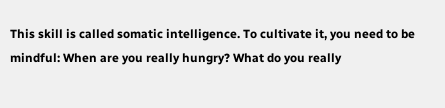This skill is called somatic intelligence. To cultivate it, you need to be mindful: When are you really hungry? What do you really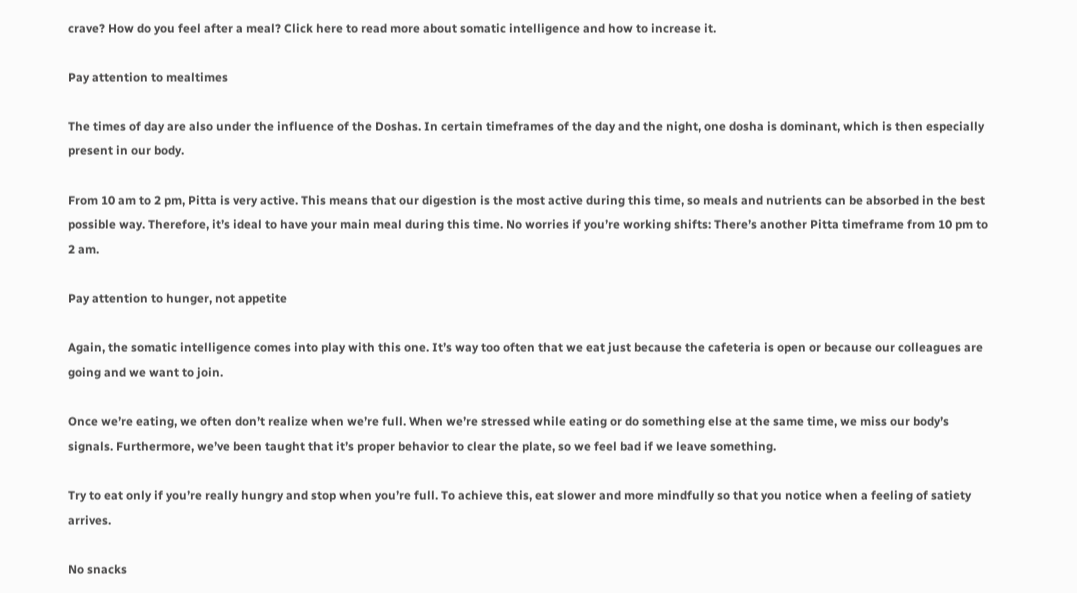crave? How do you feel after a meal? Click here to read more about somatic intelligence and how to increase it.

Pay attention to mealtimes

The times of day are also under the influence of the Doshas. In certain timeframes of the day and the night, one dosha is dominant, which is then especially present in our body.

From 10 am to 2 pm, Pitta is very active. This means that our digestion is the most active during this time, so meals and nutrients can be absorbed in the best possible way. Therefore, it’s ideal to have your main meal during this time. No worries if you’re working shifts: There’s another Pitta timeframe from 10 pm to 2 am.

Pay attention to hunger, not appetite

Again, the somatic intelligence comes into play with this one. It’s way too often that we eat just because the cafeteria is open or because our colleagues are going and we want to join.

Once we’re eating, we often don’t realize when we’re full. When we’re stressed while eating or do something else at the same time, we miss our body’s signals. Furthermore, we’ve been taught that it’s proper behavior to clear the plate, so we feel bad if we leave something.

Try to eat only if you’re really hungry and stop when you’re full. To achieve this, eat slower and more mindfully so that you notice when a feeling of satiety arrives.

No snacks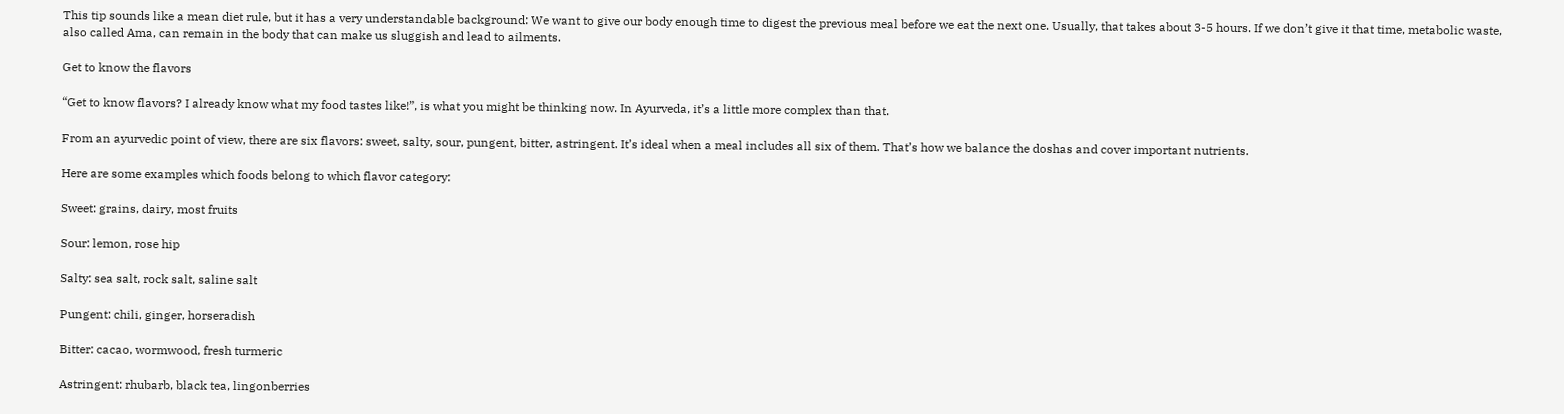This tip sounds like a mean diet rule, but it has a very understandable background: We want to give our body enough time to digest the previous meal before we eat the next one. Usually, that takes about 3-5 hours. If we don’t give it that time, metabolic waste, also called Ama, can remain in the body that can make us sluggish and lead to ailments.

Get to know the flavors

“Get to know flavors? I already know what my food tastes like!”, is what you might be thinking now. In Ayurveda, it’s a little more complex than that.

From an ayurvedic point of view, there are six flavors: sweet, salty, sour, pungent, bitter, astringent. It’s ideal when a meal includes all six of them. That’s how we balance the doshas and cover important nutrients.

Here are some examples which foods belong to which flavor category:

Sweet: grains, dairy, most fruits

Sour: lemon, rose hip

Salty: sea salt, rock salt, saline salt

Pungent: chili, ginger, horseradish

Bitter: cacao, wormwood, fresh turmeric

Astringent: rhubarb, black tea, lingonberries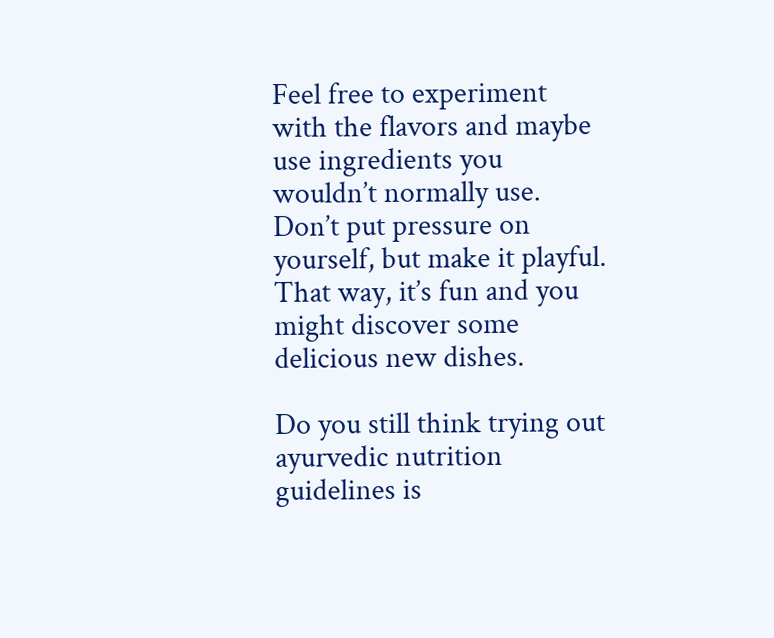Feel free to experiment with the flavors and maybe use ingredients you wouldn’t normally use. Don’t put pressure on yourself, but make it playful. That way, it’s fun and you might discover some delicious new dishes.

Do you still think trying out ayurvedic nutrition guidelines is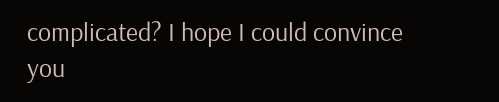complicated? I hope I could convince you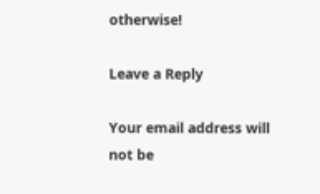otherwise!

Leave a Reply

Your email address will not be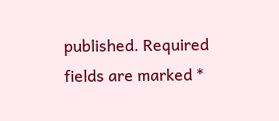published. Required fields are marked *